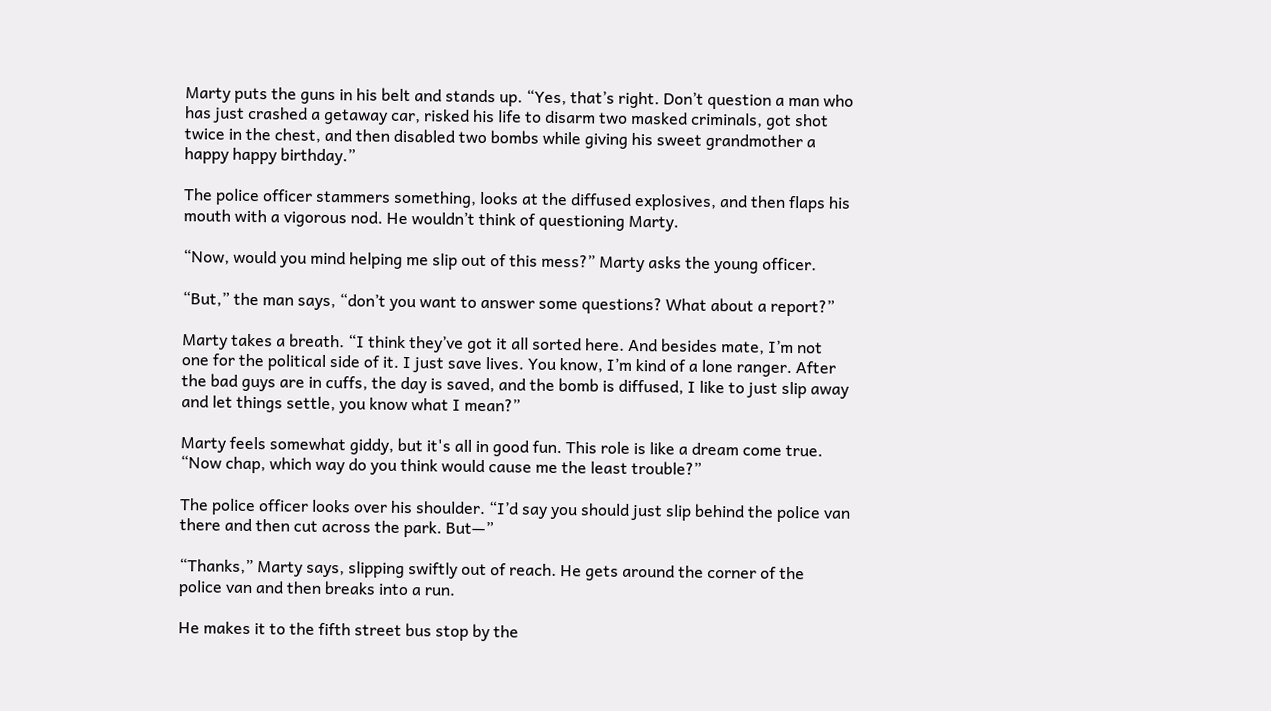Marty puts the guns in his belt and stands up. “Yes, that’s right. Don’t question a man who has just crashed a getaway car, risked his life to disarm two masked criminals, got shot twice in the chest, and then disabled two bombs while giving his sweet grandmother a happy happy birthday.”

The police officer stammers something, looks at the diffused explosives, and then flaps his mouth with a vigorous nod. He wouldn’t think of questioning Marty.

“Now, would you mind helping me slip out of this mess?” Marty asks the young officer.

“But,” the man says, “don’t you want to answer some questions? What about a report?”

Marty takes a breath. “I think they’ve got it all sorted here. And besides mate, I’m not one for the political side of it. I just save lives. You know, I’m kind of a lone ranger. After the bad guys are in cuffs, the day is saved, and the bomb is diffused, I like to just slip away and let things settle, you know what I mean?”

Marty feels somewhat giddy, but it's all in good fun. This role is like a dream come true. “Now chap, which way do you think would cause me the least trouble?”

The police officer looks over his shoulder. “I’d say you should just slip behind the police van there and then cut across the park. But—”

“Thanks,” Marty says, slipping swiftly out of reach. He gets around the corner of the police van and then breaks into a run.

He makes it to the fifth street bus stop by the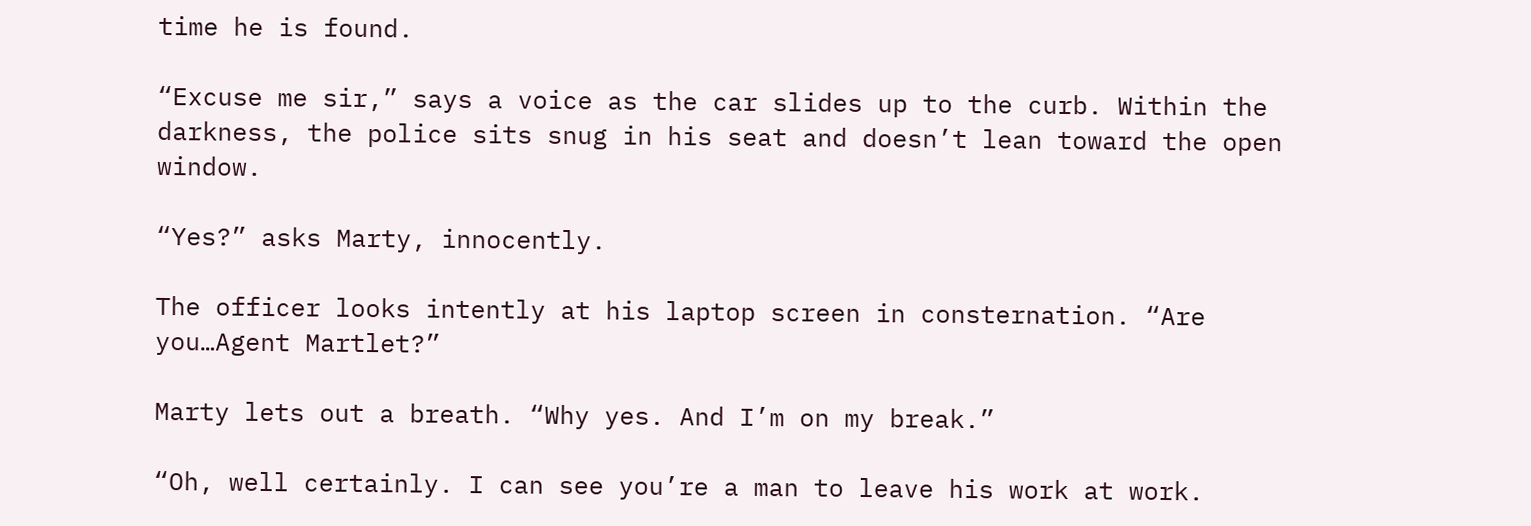time he is found.

“Excuse me sir,” says a voice as the car slides up to the curb. Within the darkness, the police sits snug in his seat and doesn’t lean toward the open window.

“Yes?” asks Marty, innocently.

The officer looks intently at his laptop screen in consternation. “Are you…Agent Martlet?”

Marty lets out a breath. “Why yes. And I’m on my break.”

“Oh, well certainly. I can see you’re a man to leave his work at work.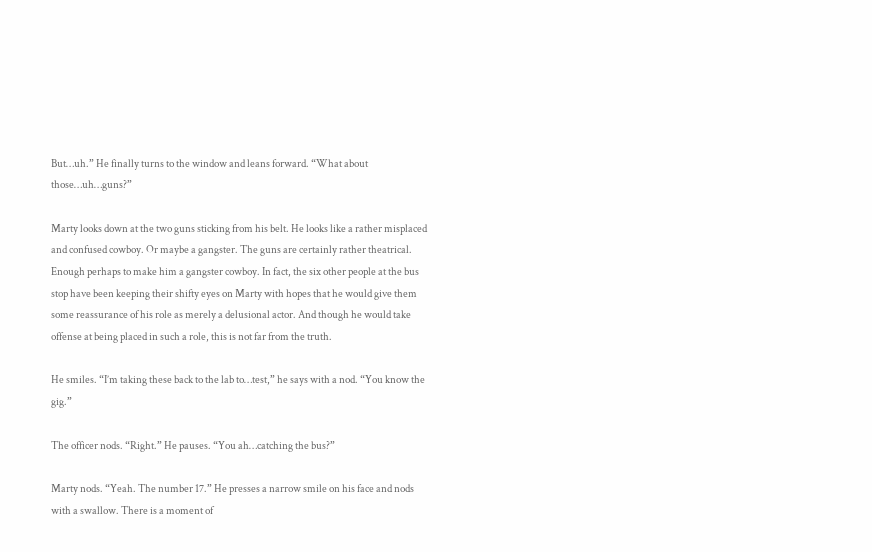But…uh.” He finally turns to the window and leans forward. “What about those…uh…guns?”

Marty looks down at the two guns sticking from his belt. He looks like a rather misplaced and confused cowboy. Or maybe a gangster. The guns are certainly rather theatrical. Enough perhaps to make him a gangster cowboy. In fact, the six other people at the bus stop have been keeping their shifty eyes on Marty with hopes that he would give them some reassurance of his role as merely a delusional actor. And though he would take offense at being placed in such a role, this is not far from the truth.

He smiles. “I’m taking these back to the lab to…test,” he says with a nod. “You know the gig.”

The officer nods. “Right.” He pauses. “You ah…catching the bus?”

Marty nods. “Yeah. The number 17.” He presses a narrow smile on his face and nods with a swallow. There is a moment of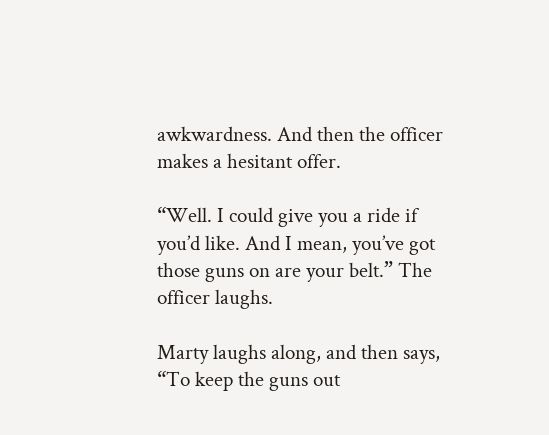awkwardness. And then the officer makes a hesitant offer.

“Well. I could give you a ride if you’d like. And I mean, you’ve got those guns on are your belt.” The officer laughs.

Marty laughs along, and then says, “To keep the guns out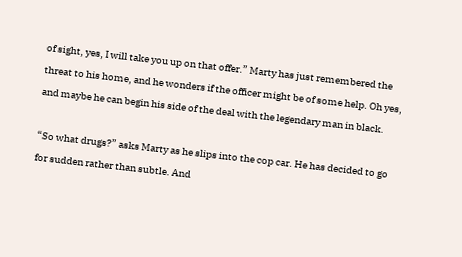of sight, yes, I will take you up on that offer.” Marty has just remembered the threat to his home, and he wonders if the officer might be of some help. Oh yes, and maybe he can begin his side of the deal with the legendary man in black.

“So what drugs?” asks Marty as he slips into the cop car. He has decided to go for sudden rather than subtle. And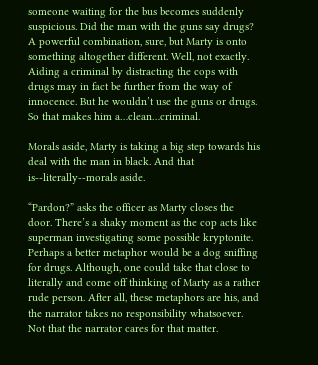someone waiting for the bus becomes suddenly suspicious. Did the man with the guns say drugs? A powerful combination, sure, but Marty is onto something altogether different. Well, not exactly. Aiding a criminal by distracting the cops with drugs may in fact be further from the way of innocence. But he wouldn’t use the guns or drugs. So that makes him a…clean…criminal.

Morals aside, Marty is taking a big step towards his deal with the man in black. And that is--literally--morals aside.

“Pardon?” asks the officer as Marty closes the door. There’s a shaky moment as the cop acts like superman investigating some possible kryptonite. Perhaps a better metaphor would be a dog sniffing for drugs. Although, one could take that close to literally and come off thinking of Marty as a rather rude person. After all, these metaphors are his, and the narrator takes no responsibility whatsoever. Not that the narrator cares for that matter.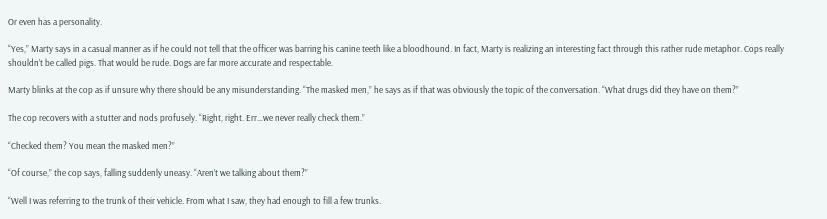Or even has a personality.

“Yes,” Marty says in a casual manner as if he could not tell that the officer was barring his canine teeth like a bloodhound. In fact, Marty is realizing an interesting fact through this rather rude metaphor. Cops really shouldn’t be called pigs. That would be rude. Dogs are far more accurate and respectable.

Marty blinks at the cop as if unsure why there should be any misunderstanding. “The masked men,” he says as if that was obviously the topic of the conversation. “What drugs did they have on them?”

The cop recovers with a stutter and nods profusely. “Right, right. Err…we never really check them.”

“Checked them? You mean the masked men?”

“Of course,” the cop says, falling suddenly uneasy. “Aren’t we talking about them?”

“Well I was referring to the trunk of their vehicle. From what I saw, they had enough to fill a few trunks.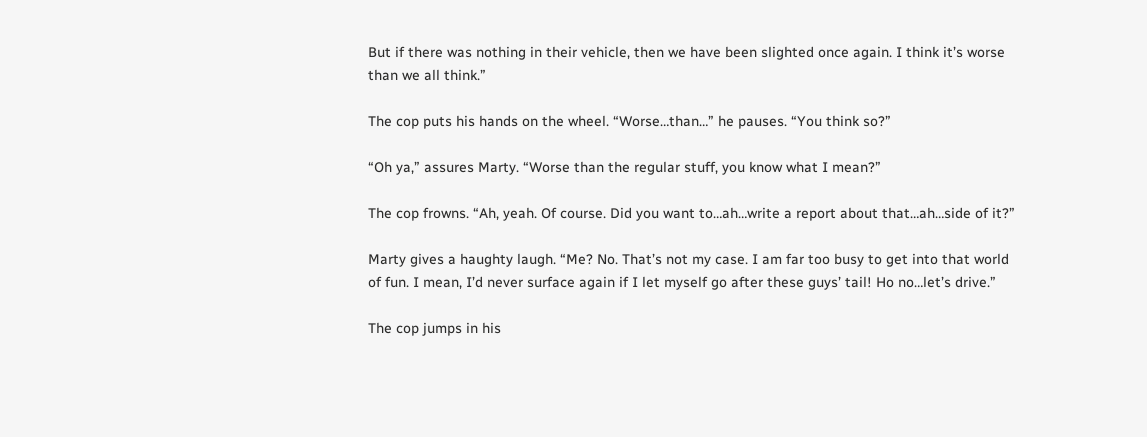But if there was nothing in their vehicle, then we have been slighted once again. I think it’s worse than we all think.”

The cop puts his hands on the wheel. “Worse…than…” he pauses. “You think so?”

“Oh ya,” assures Marty. “Worse than the regular stuff, you know what I mean?”

The cop frowns. “Ah, yeah. Of course. Did you want to…ah…write a report about that…ah…side of it?”

Marty gives a haughty laugh. “Me? No. That’s not my case. I am far too busy to get into that world of fun. I mean, I’d never surface again if I let myself go after these guys’ tail! Ho no…let’s drive.”

The cop jumps in his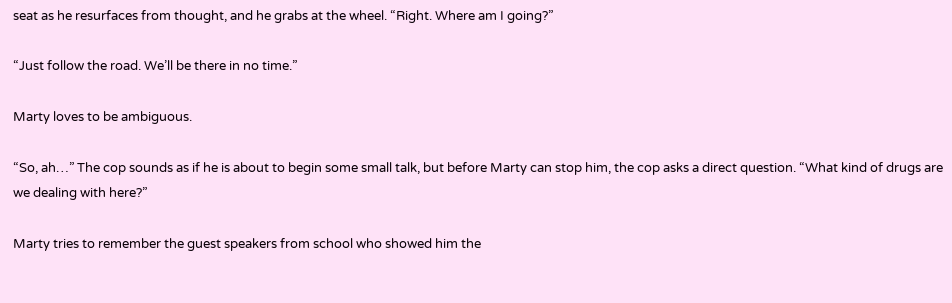seat as he resurfaces from thought, and he grabs at the wheel. “Right. Where am I going?”

“Just follow the road. We’ll be there in no time.”

Marty loves to be ambiguous.

“So, ah…” The cop sounds as if he is about to begin some small talk, but before Marty can stop him, the cop asks a direct question. “What kind of drugs are we dealing with here?”

Marty tries to remember the guest speakers from school who showed him the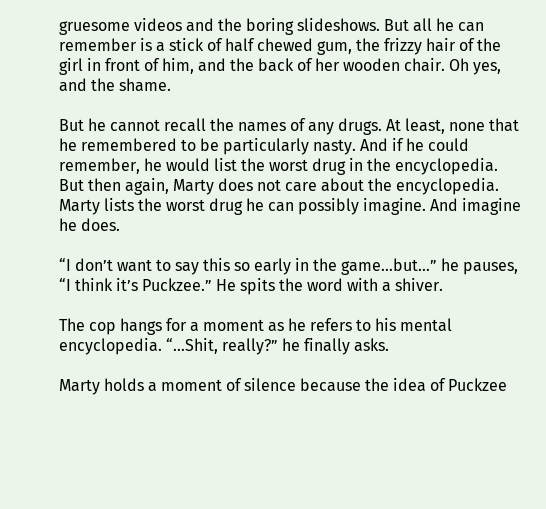gruesome videos and the boring slideshows. But all he can remember is a stick of half chewed gum, the frizzy hair of the girl in front of him, and the back of her wooden chair. Oh yes, and the shame.

But he cannot recall the names of any drugs. At least, none that he remembered to be particularly nasty. And if he could remember, he would list the worst drug in the encyclopedia. But then again, Marty does not care about the encyclopedia. Marty lists the worst drug he can possibly imagine. And imagine he does.

“I don’t want to say this so early in the game…but…” he pauses, “I think it’s Puckzee.” He spits the word with a shiver.

The cop hangs for a moment as he refers to his mental encyclopedia. “…Shit, really?” he finally asks.

Marty holds a moment of silence because the idea of Puckzee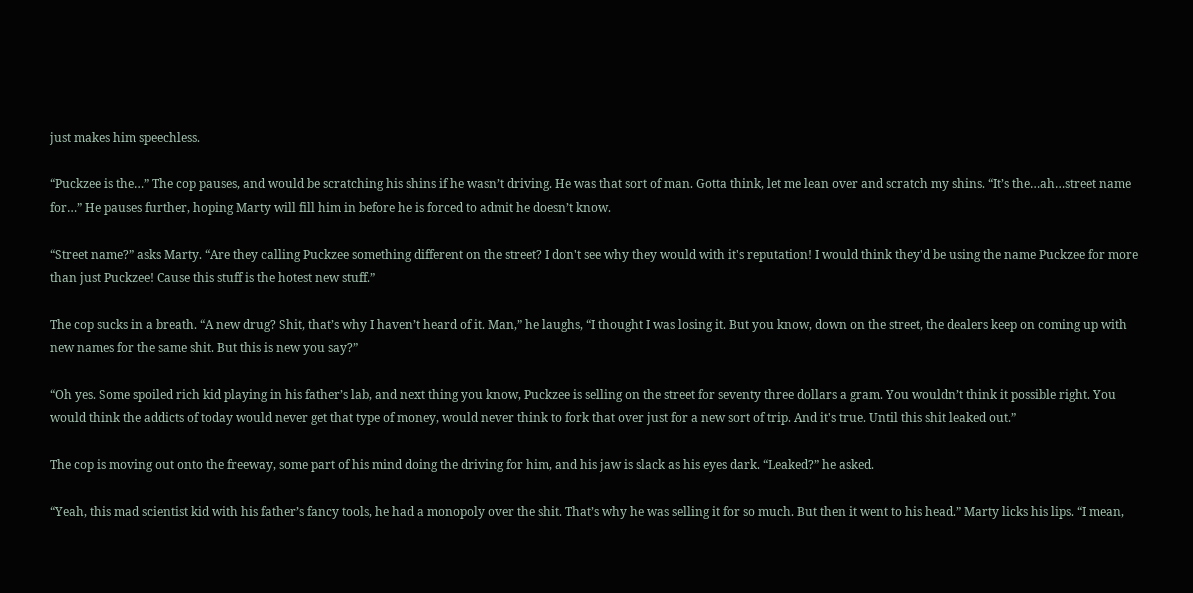just makes him speechless.

“Puckzee is the…” The cop pauses, and would be scratching his shins if he wasn’t driving. He was that sort of man. Gotta think, let me lean over and scratch my shins. “It’s the…ah…street name for…” He pauses further, hoping Marty will fill him in before he is forced to admit he doesn’t know.

“Street name?” asks Marty. “Are they calling Puckzee something different on the street? I don't see why they would with it's reputation! I would think they'd be using the name Puckzee for more than just Puckzee! Cause this stuff is the hotest new stuff.”

The cop sucks in a breath. “A new drug? Shit, that’s why I haven’t heard of it. Man,” he laughs, “I thought I was losing it. But you know, down on the street, the dealers keep on coming up with new names for the same shit. But this is new you say?”

“Oh yes. Some spoiled rich kid playing in his father’s lab, and next thing you know, Puckzee is selling on the street for seventy three dollars a gram. You wouldn’t think it possible right. You would think the addicts of today would never get that type of money, would never think to fork that over just for a new sort of trip. And it's true. Until this shit leaked out.”

The cop is moving out onto the freeway, some part of his mind doing the driving for him, and his jaw is slack as his eyes dark. “Leaked?” he asked.

“Yeah, this mad scientist kid with his father’s fancy tools, he had a monopoly over the shit. That’s why he was selling it for so much. But then it went to his head.” Marty licks his lips. “I mean,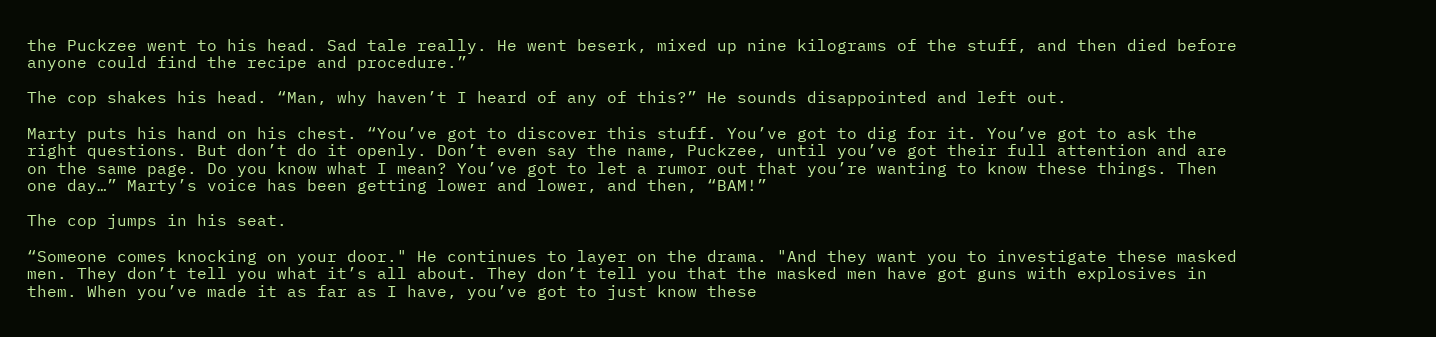the Puckzee went to his head. Sad tale really. He went beserk, mixed up nine kilograms of the stuff, and then died before anyone could find the recipe and procedure.”

The cop shakes his head. “Man, why haven’t I heard of any of this?” He sounds disappointed and left out.

Marty puts his hand on his chest. “You’ve got to discover this stuff. You’ve got to dig for it. You’ve got to ask the right questions. But don’t do it openly. Don’t even say the name, Puckzee, until you’ve got their full attention and are on the same page. Do you know what I mean? You’ve got to let a rumor out that you’re wanting to know these things. Then one day…” Marty’s voice has been getting lower and lower, and then, “BAM!”

The cop jumps in his seat.

“Someone comes knocking on your door." He continues to layer on the drama. "And they want you to investigate these masked men. They don’t tell you what it’s all about. They don’t tell you that the masked men have got guns with explosives in them. When you’ve made it as far as I have, you’ve got to just know these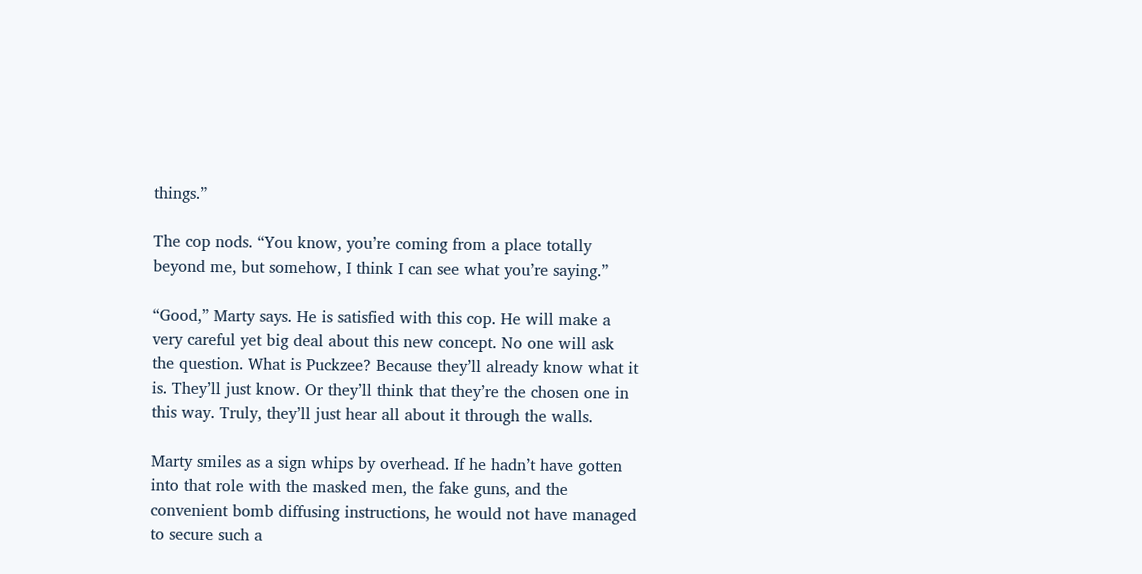things.”

The cop nods. “You know, you’re coming from a place totally beyond me, but somehow, I think I can see what you’re saying.”

“Good,” Marty says. He is satisfied with this cop. He will make a very careful yet big deal about this new concept. No one will ask the question. What is Puckzee? Because they’ll already know what it is. They’ll just know. Or they’ll think that they’re the chosen one in this way. Truly, they’ll just hear all about it through the walls.

Marty smiles as a sign whips by overhead. If he hadn’t have gotten into that role with the masked men, the fake guns, and the convenient bomb diffusing instructions, he would not have managed to secure such a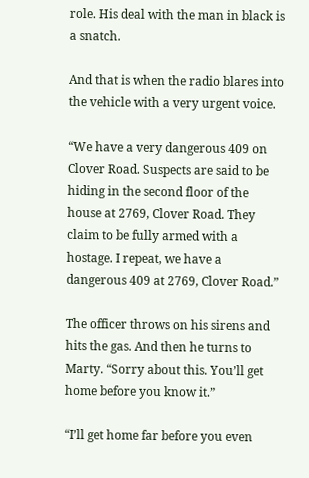role. His deal with the man in black is a snatch.

And that is when the radio blares into the vehicle with a very urgent voice.

“We have a very dangerous 409 on Clover Road. Suspects are said to be hiding in the second floor of the house at 2769, Clover Road. They claim to be fully armed with a hostage. I repeat, we have a dangerous 409 at 2769, Clover Road.”

The officer throws on his sirens and hits the gas. And then he turns to Marty. “Sorry about this. You’ll get home before you know it.”

“I’ll get home far before you even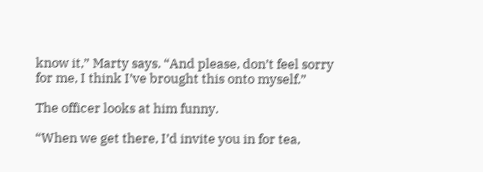know it,” Marty says. “And please, don’t feel sorry for me, I think I’ve brought this onto myself.”

The officer looks at him funny.

“When we get there, I’d invite you in for tea,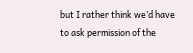but I rather think we’d have to ask permission of the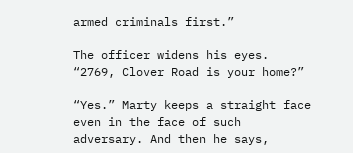armed criminals first.”

The officer widens his eyes. “2769, Clover Road is your home?”

“Yes.” Marty keeps a straight face even in the face of such adversary. And then he says,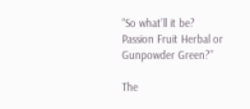“So what’ll it be? Passion Fruit Herbal or Gunpowder Green?”

The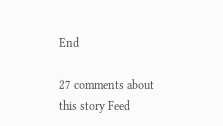End

27 comments about this story Feed